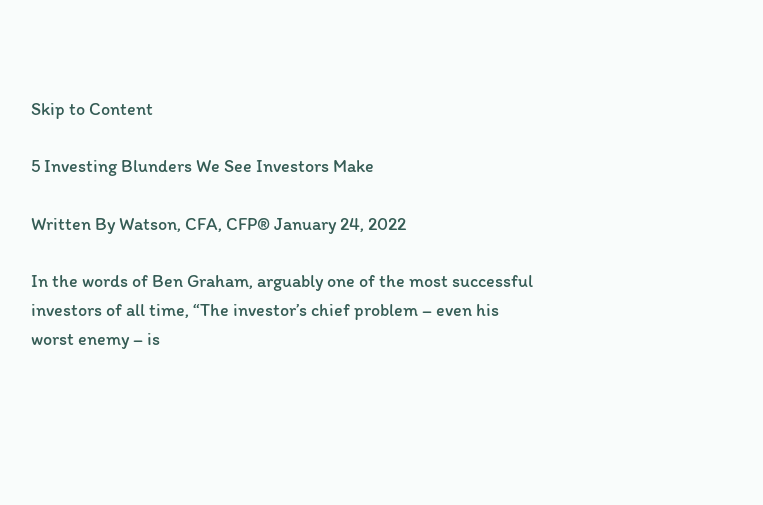Skip to Content

5 Investing Blunders We See Investors Make

Written By Watson, CFA, CFP® January 24, 2022

In the words of Ben Graham, arguably one of the most successful investors of all time, “The investor’s chief problem – even his worst enemy – is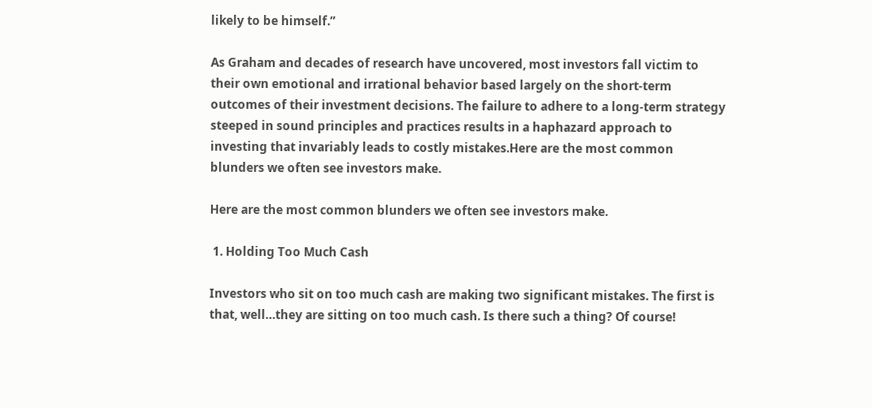likely to be himself.”

As Graham and decades of research have uncovered, most investors fall victim to their own emotional and irrational behavior based largely on the short-term outcomes of their investment decisions. The failure to adhere to a long-term strategy steeped in sound principles and practices results in a haphazard approach to investing that invariably leads to costly mistakes.Here are the most common blunders we often see investors make.

Here are the most common blunders we often see investors make.

 1. Holding Too Much Cash

Investors who sit on too much cash are making two significant mistakes. The first is that, well…they are sitting on too much cash. Is there such a thing? Of course!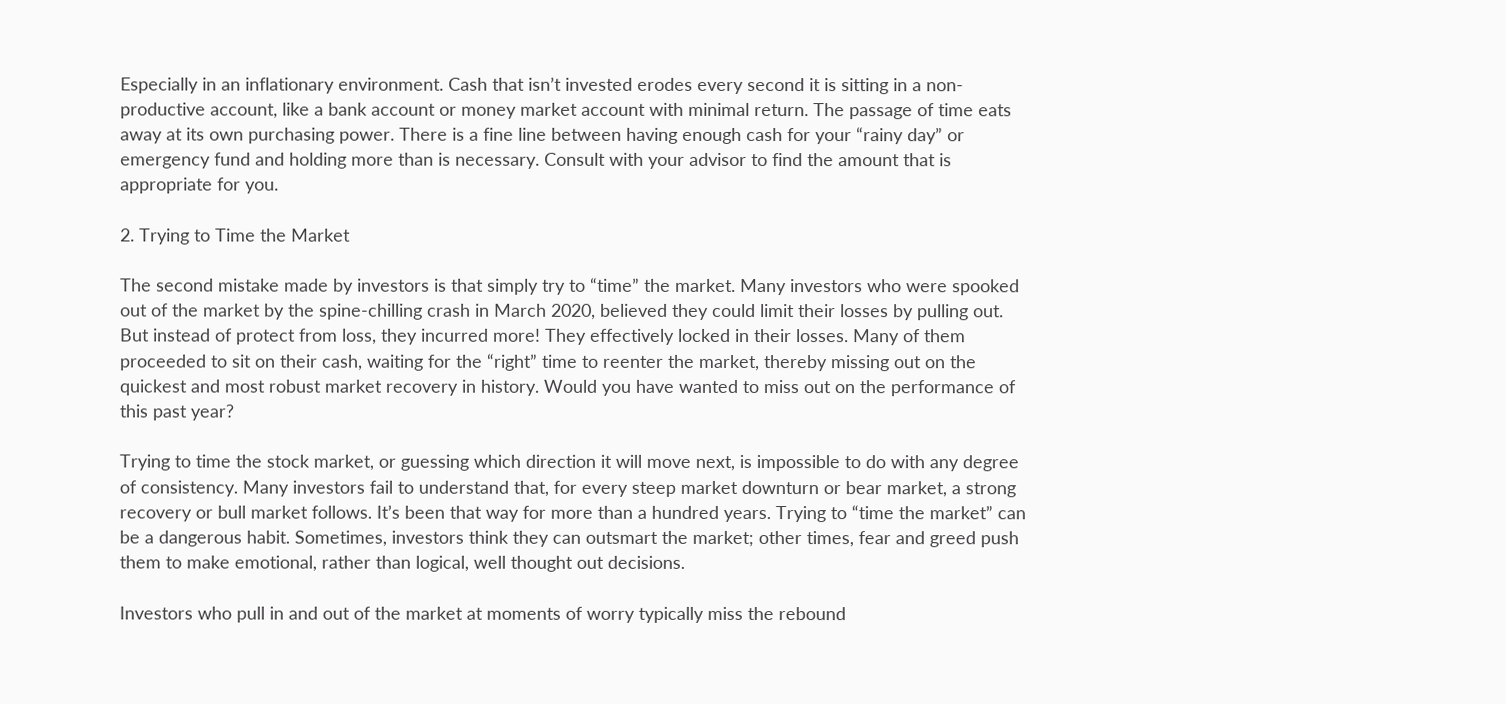Especially in an inflationary environment. Cash that isn’t invested erodes every second it is sitting in a non-productive account, like a bank account or money market account with minimal return. The passage of time eats away at its own purchasing power. There is a fine line between having enough cash for your “rainy day” or emergency fund and holding more than is necessary. Consult with your advisor to find the amount that is appropriate for you.

2. Trying to Time the Market

The second mistake made by investors is that simply try to “time” the market. Many investors who were spooked out of the market by the spine-chilling crash in March 2020, believed they could limit their losses by pulling out. But instead of protect from loss, they incurred more! They effectively locked in their losses. Many of them proceeded to sit on their cash, waiting for the “right” time to reenter the market, thereby missing out on the quickest and most robust market recovery in history. Would you have wanted to miss out on the performance of this past year?

Trying to time the stock market, or guessing which direction it will move next, is impossible to do with any degree of consistency. Many investors fail to understand that, for every steep market downturn or bear market, a strong recovery or bull market follows. It’s been that way for more than a hundred years. Trying to “time the market” can be a dangerous habit. Sometimes, investors think they can outsmart the market; other times, fear and greed push them to make emotional, rather than logical, well thought out decisions.

Investors who pull in and out of the market at moments of worry typically miss the rebound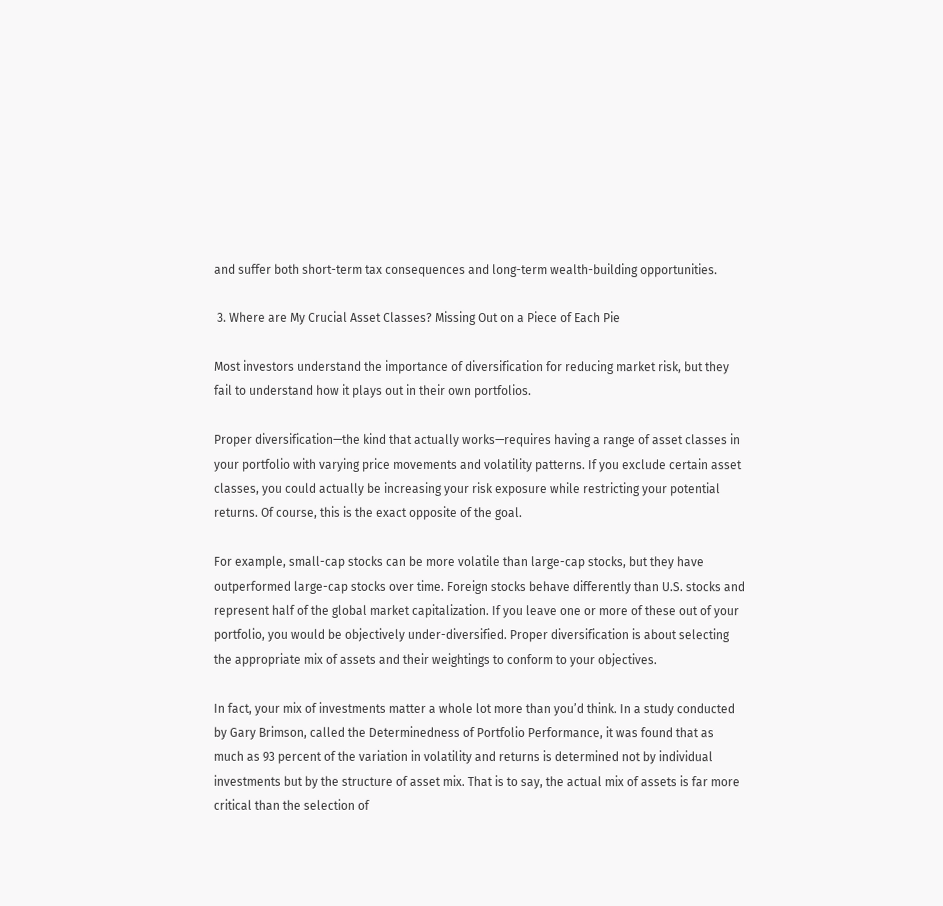and suffer both short-term tax consequences and long-term wealth-building opportunities.

 3. Where are My Crucial Asset Classes? Missing Out on a Piece of Each Pie

Most investors understand the importance of diversification for reducing market risk, but they fail to understand how it plays out in their own portfolios.

Proper diversification—the kind that actually works—requires having a range of asset classes in your portfolio with varying price movements and volatility patterns. If you exclude certain asset classes, you could actually be increasing your risk exposure while restricting your potential returns. Of course, this is the exact opposite of the goal.

For example, small-cap stocks can be more volatile than large-cap stocks, but they have outperformed large-cap stocks over time. Foreign stocks behave differently than U.S. stocks and represent half of the global market capitalization. If you leave one or more of these out of your portfolio, you would be objectively under-diversified. Proper diversification is about selecting the appropriate mix of assets and their weightings to conform to your objectives.

In fact, your mix of investments matter a whole lot more than you’d think. In a study conducted by Gary Brimson, called the Determinedness of Portfolio Performance, it was found that as much as 93 percent of the variation in volatility and returns is determined not by individual investments but by the structure of asset mix. That is to say, the actual mix of assets is far more critical than the selection of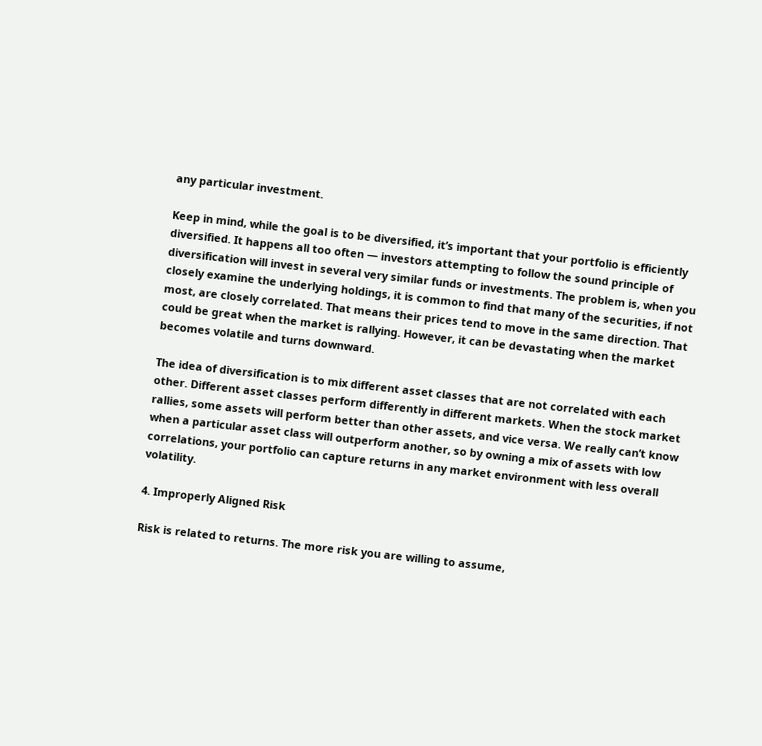any particular investment.

Keep in mind, while the goal is to be diversified, it’s important that your portfolio is efficiently diversified. It happens all too often — investors attempting to follow the sound principle of diversification will invest in several very similar funds or investments. The problem is, when you closely examine the underlying holdings, it is common to find that many of the securities, if not most, are closely correlated. That means their prices tend to move in the same direction. That could be great when the market is rallying. However, it can be devastating when the market becomes volatile and turns downward.

The idea of diversification is to mix different asset classes that are not correlated with each other. Different asset classes perform differently in different markets. When the stock market rallies, some assets will perform better than other assets, and vice versa. We really can’t know when a particular asset class will outperform another, so by owning a mix of assets with low correlations, your portfolio can capture returns in any market environment with less overall volatility.

4. Improperly Aligned Risk

Risk is related to returns. The more risk you are willing to assume,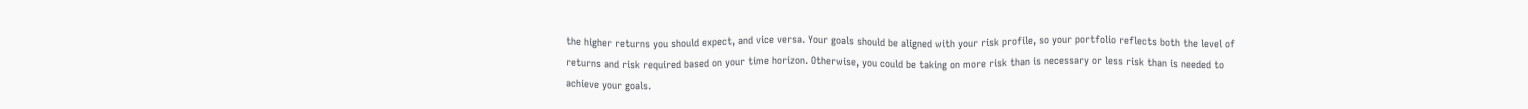the higher returns you should expect, and vice versa. Your goals should be aligned with your risk profile, so your portfolio reflects both the level of returns and risk required based on your time horizon. Otherwise, you could be taking on more risk than is necessary or less risk than is needed to achieve your goals.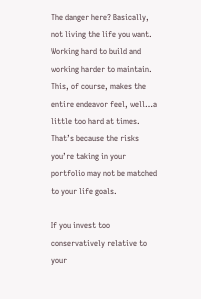The danger here? Basically, not living the life you want. Working hard to build and working harder to maintain. This, of course, makes the entire endeavor feel, well…a little too hard at times. That’s because the risks you’re taking in your portfolio may not be matched to your life goals.

If you invest too conservatively relative to your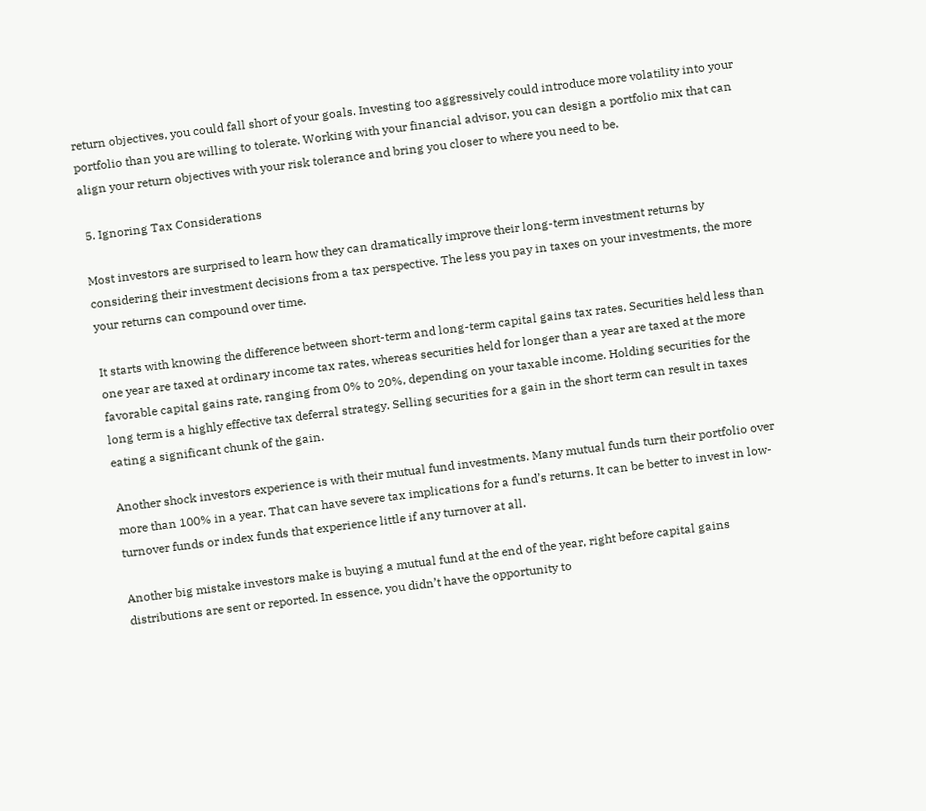return objectives, you could fall short of your goals. Investing too aggressively could introduce more volatility into your portfolio than you are willing to tolerate. Working with your financial advisor, you can design a portfolio mix that can align your return objectives with your risk tolerance and bring you closer to where you need to be.

 5. Ignoring Tax Considerations

Most investors are surprised to learn how they can dramatically improve their long-term investment returns by considering their investment decisions from a tax perspective. The less you pay in taxes on your investments, the more your returns can compound over time.

It starts with knowing the difference between short-term and long-term capital gains tax rates. Securities held less than one year are taxed at ordinary income tax rates, whereas securities held for longer than a year are taxed at the more favorable capital gains rate, ranging from 0% to 20%, depending on your taxable income. Holding securities for the long term is a highly effective tax deferral strategy. Selling securities for a gain in the short term can result in taxes eating a significant chunk of the gain.

Another shock investors experience is with their mutual fund investments. Many mutual funds turn their portfolio over more than 100% in a year. That can have severe tax implications for a fund’s returns. It can be better to invest in low-turnover funds or index funds that experience little if any turnover at all.

Another big mistake investors make is buying a mutual fund at the end of the year, right before capital gains distributions are sent or reported. In essence, you didn’t have the opportunity to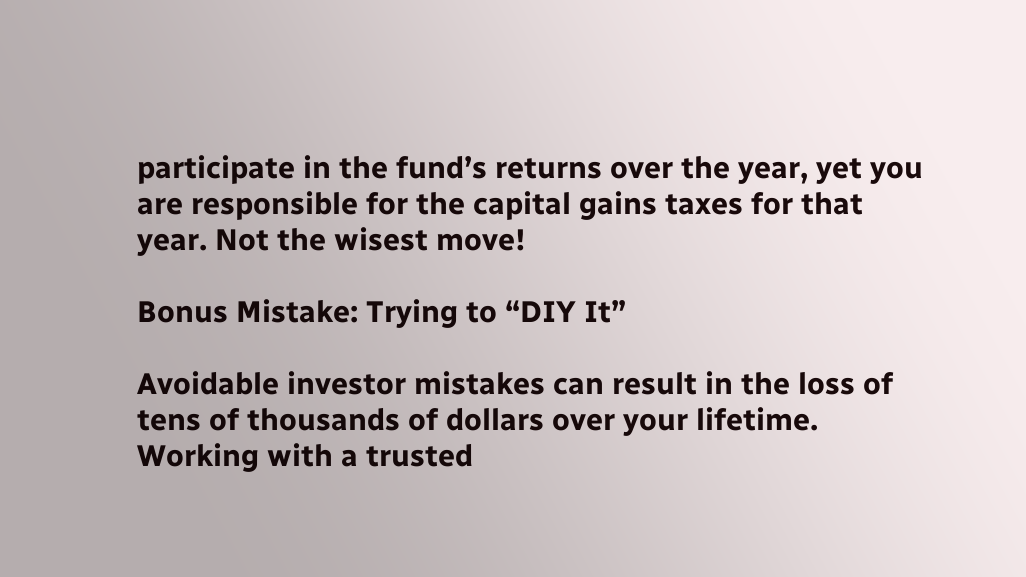participate in the fund’s returns over the year, yet you are responsible for the capital gains taxes for that year. Not the wisest move!

Bonus Mistake: Trying to “DIY It”

Avoidable investor mistakes can result in the loss of tens of thousands of dollars over your lifetime. Working with a trusted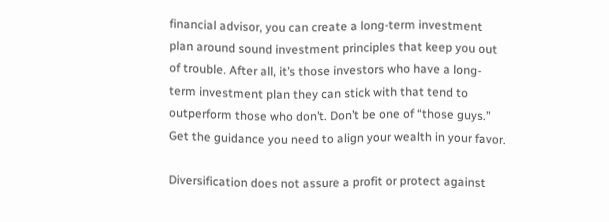financial advisor, you can create a long-term investment plan around sound investment principles that keep you out of trouble. After all, it’s those investors who have a long-term investment plan they can stick with that tend to outperform those who don’t. Don’t be one of “those guys.” Get the guidance you need to align your wealth in your favor.

Diversification does not assure a profit or protect against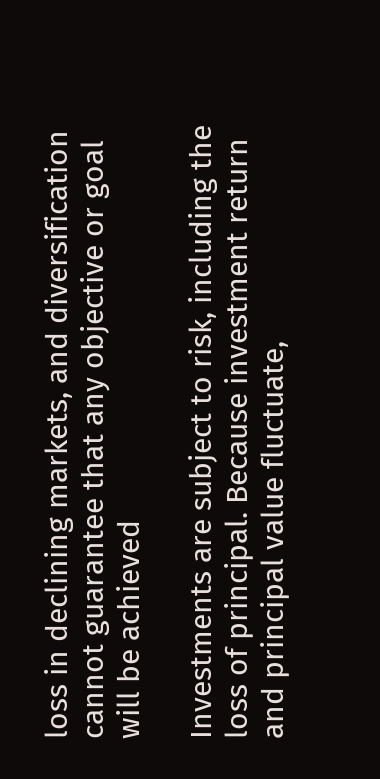loss in declining markets, and diversification cannot guarantee that any objective or goal will be achieved

Investments are subject to risk, including the loss of principal. Because investment return and principal value fluctuate,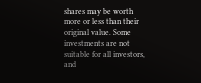shares may be worth more or less than their original value. Some investments are not suitable for all investors, and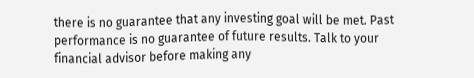there is no guarantee that any investing goal will be met. Past performance is no guarantee of future results. Talk to your financial advisor before making any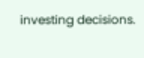investing decisions.